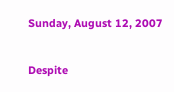Sunday, August 12, 2007

Despite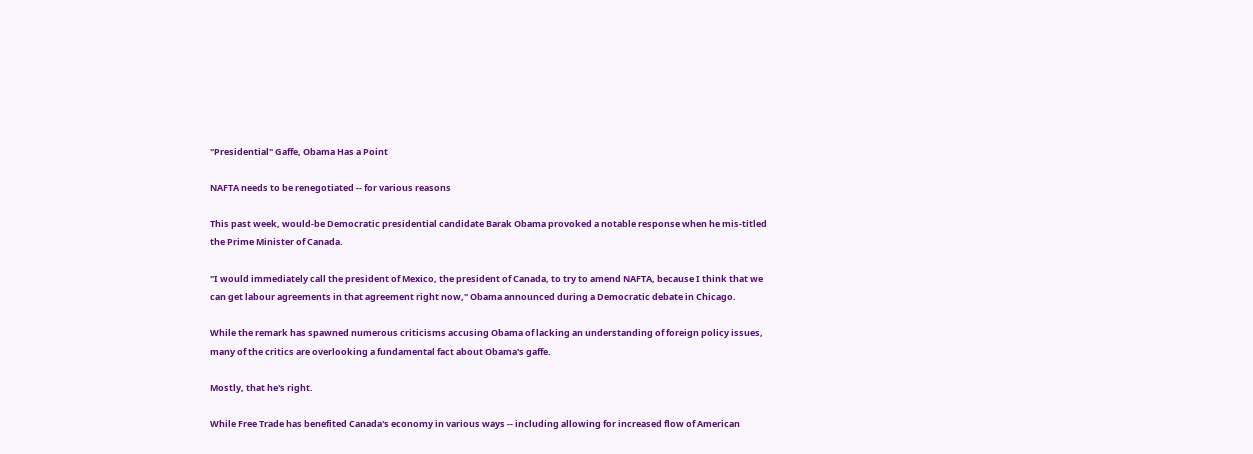"Presidential" Gaffe, Obama Has a Point

NAFTA needs to be renegotiated -- for various reasons

This past week, would-be Democratic presidential candidate Barak Obama provoked a notable response when he mis-titled the Prime Minister of Canada.

"I would immediately call the president of Mexico, the president of Canada, to try to amend NAFTA, because I think that we can get labour agreements in that agreement right now," Obama announced during a Democratic debate in Chicago.

While the remark has spawned numerous criticisms accusing Obama of lacking an understanding of foreign policy issues, many of the critics are overlooking a fundamental fact about Obama's gaffe.

Mostly, that he's right.

While Free Trade has benefited Canada's economy in various ways -- including allowing for increased flow of American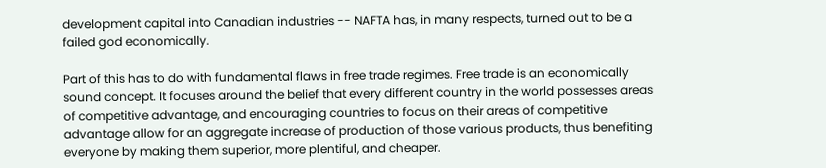development capital into Canadian industries -- NAFTA has, in many respects, turned out to be a failed god economically.

Part of this has to do with fundamental flaws in free trade regimes. Free trade is an economically sound concept. It focuses around the belief that every different country in the world possesses areas of competitive advantage, and encouraging countries to focus on their areas of competitive advantage allow for an aggregate increase of production of those various products, thus benefiting everyone by making them superior, more plentiful, and cheaper.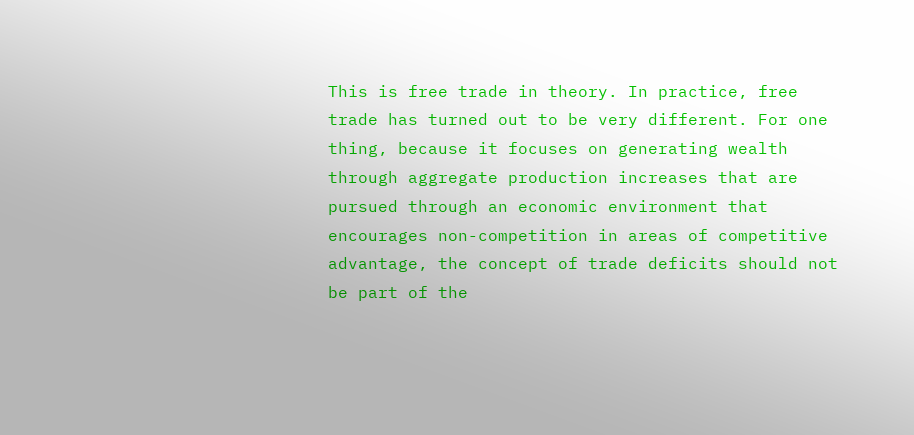This is free trade in theory. In practice, free trade has turned out to be very different. For one thing, because it focuses on generating wealth through aggregate production increases that are pursued through an economic environment that encourages non-competition in areas of competitive advantage, the concept of trade deficits should not be part of the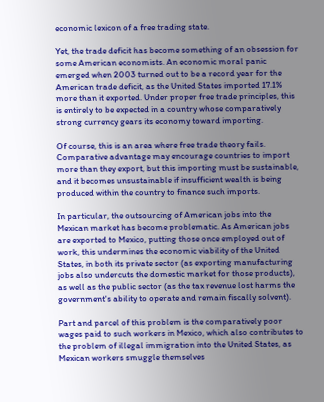economic lexicon of a free trading state.

Yet, the trade deficit has become something of an obsession for some American economists. An economic moral panic emerged when 2003 turned out to be a record year for the American trade deficit, as the United States imported 17.1% more than it exported. Under proper free trade principles, this is entirely to be expected in a country whose comparatively strong currency gears its economy toward importing.

Of course, this is an area where free trade theory fails. Comparative advantage may encourage countries to import more than they export, but this importing must be sustainable, and it becomes unsustainable if insufficient wealth is being produced within the country to finance such imports.

In particular, the outsourcing of American jobs into the Mexican market has become problematic. As American jobs are exported to Mexico, putting those once employed out of work, this undermines the economic viability of the United States, in both its private sector (as exporting manufacturing jobs also undercuts the domestic market for those products), as well as the public sector (as the tax revenue lost harms the government's ability to operate and remain fiscally solvent).

Part and parcel of this problem is the comparatively poor wages paid to such workers in Mexico, which also contributes to the problem of illegal immigration into the United States, as Mexican workers smuggle themselves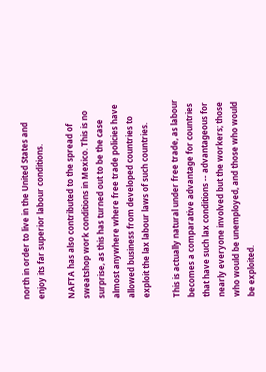north in order to live in the United States and enjoy its far superior labour conditions.

NAFTA has also contributed to the spread of sweatshop work conditions in Mexico. This is no surprise, as this has turned out to be the case almost anywhere where free trade policies have allowed business from developed countries to exploit the lax labour laws of such countries.

This is actually natural under free trade, as labour becomes a comparative advantage for countries that have such lax conditions -- advantageous for nearly everyone involved but the workers; those who would be unemployed, and those who would be exploited.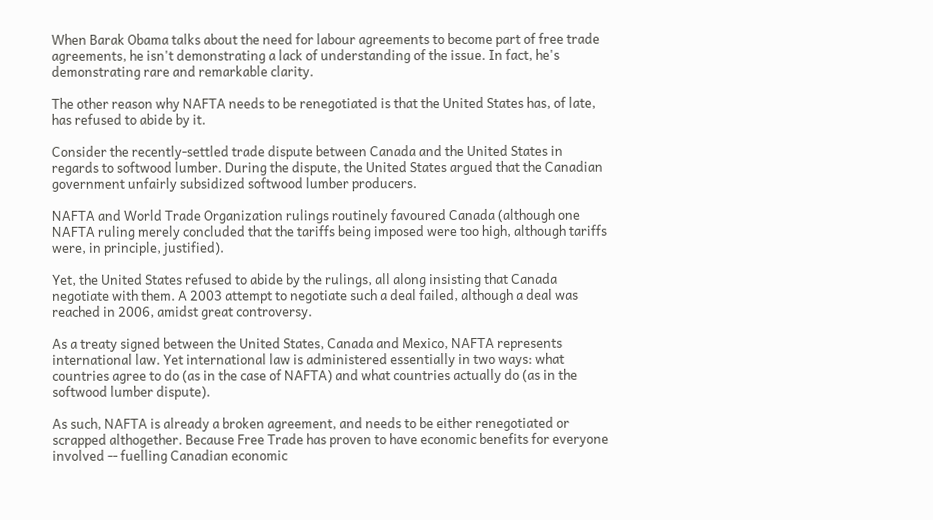When Barak Obama talks about the need for labour agreements to become part of free trade agreements, he isn't demonstrating a lack of understanding of the issue. In fact, he's demonstrating rare and remarkable clarity.

The other reason why NAFTA needs to be renegotiated is that the United States has, of late, has refused to abide by it.

Consider the recently-settled trade dispute between Canada and the United States in regards to softwood lumber. During the dispute, the United States argued that the Canadian government unfairly subsidized softwood lumber producers.

NAFTA and World Trade Organization rulings routinely favoured Canada (although one NAFTA ruling merely concluded that the tariffs being imposed were too high, although tariffs were, in principle, justified).

Yet, the United States refused to abide by the rulings, all along insisting that Canada negotiate with them. A 2003 attempt to negotiate such a deal failed, although a deal was reached in 2006, amidst great controversy.

As a treaty signed between the United States, Canada and Mexico, NAFTA represents international law. Yet international law is administered essentially in two ways: what countries agree to do (as in the case of NAFTA) and what countries actually do (as in the softwood lumber dispute).

As such, NAFTA is already a broken agreement, and needs to be either renegotiated or scrapped althogether. Because Free Trade has proven to have economic benefits for everyone involved -- fuelling Canadian economic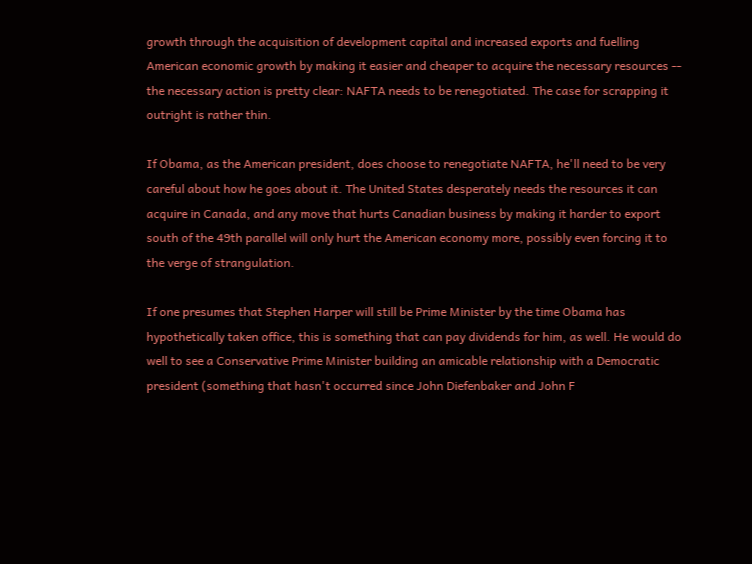growth through the acquisition of development capital and increased exports and fuelling American economic growth by making it easier and cheaper to acquire the necessary resources -- the necessary action is pretty clear: NAFTA needs to be renegotiated. The case for scrapping it outright is rather thin.

If Obama, as the American president, does choose to renegotiate NAFTA, he'll need to be very careful about how he goes about it. The United States desperately needs the resources it can acquire in Canada, and any move that hurts Canadian business by making it harder to export south of the 49th parallel will only hurt the American economy more, possibly even forcing it to the verge of strangulation.

If one presumes that Stephen Harper will still be Prime Minister by the time Obama has hypothetically taken office, this is something that can pay dividends for him, as well. He would do well to see a Conservative Prime Minister building an amicable relationship with a Democratic president (something that hasn't occurred since John Diefenbaker and John F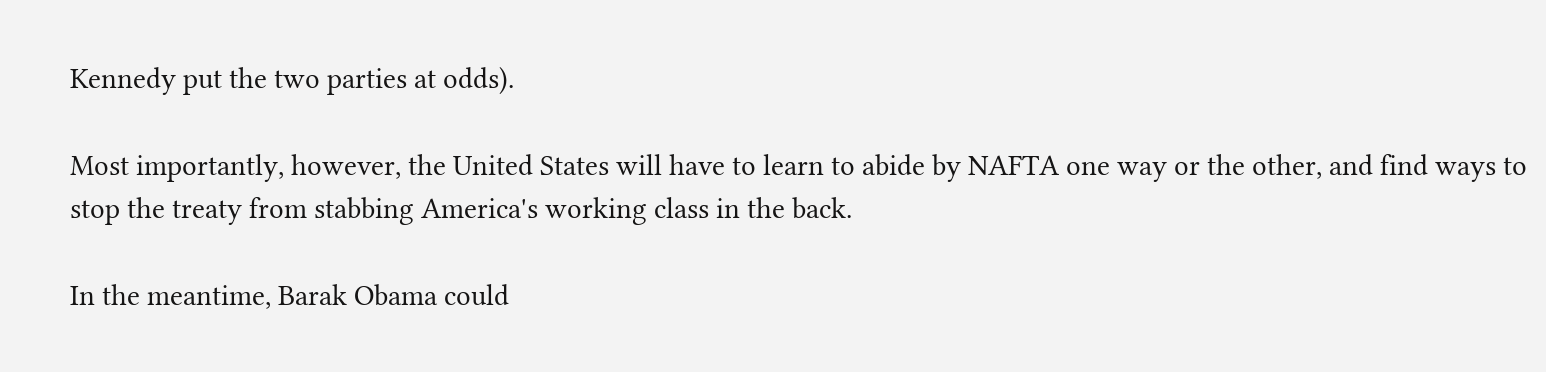Kennedy put the two parties at odds).

Most importantly, however, the United States will have to learn to abide by NAFTA one way or the other, and find ways to stop the treaty from stabbing America's working class in the back.

In the meantime, Barak Obama could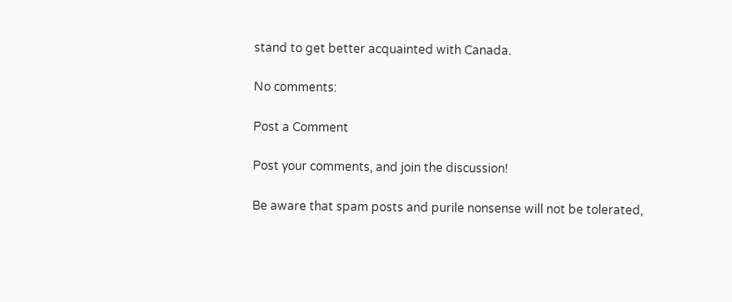stand to get better acquainted with Canada.

No comments:

Post a Comment

Post your comments, and join the discussion!

Be aware that spam posts and purile nonsense will not be tolerated,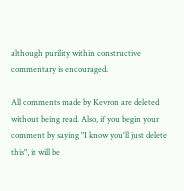although purility within constructive commentary is encouraged.

All comments made by Kevron are deleted without being read. Also, if you begin your comment by saying "I know you'll just delete this", it will be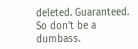deleted. Guaranteed. So don't be a dumbass.